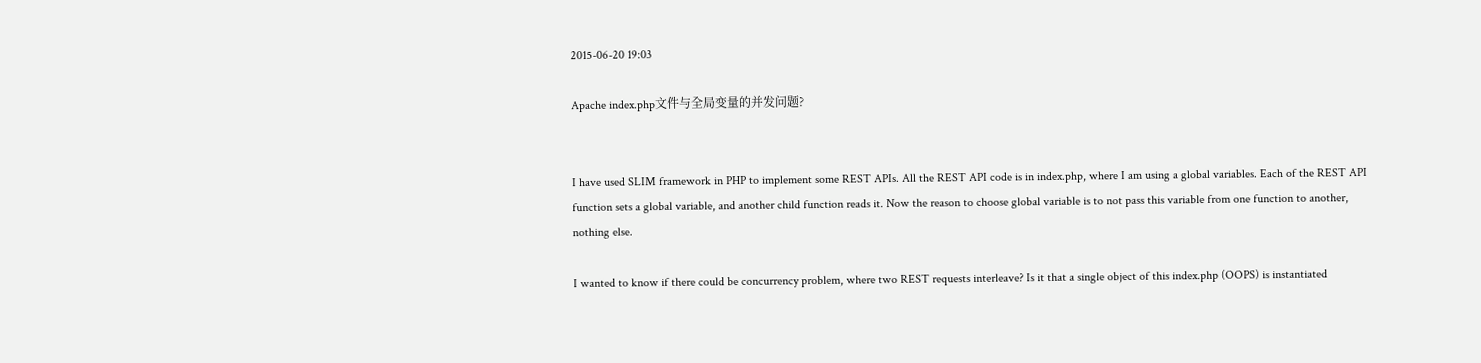2015-06-20 19:03

Apache index.php文件与全局变量的并发问题?


I have used SLIM framework in PHP to implement some REST APIs. All the REST API code is in index.php, where I am using a global variables. Each of the REST API function sets a global variable, and another child function reads it. Now the reason to choose global variable is to not pass this variable from one function to another, nothing else.

I wanted to know if there could be concurrency problem, where two REST requests interleave? Is it that a single object of this index.php (OOPS) is instantiated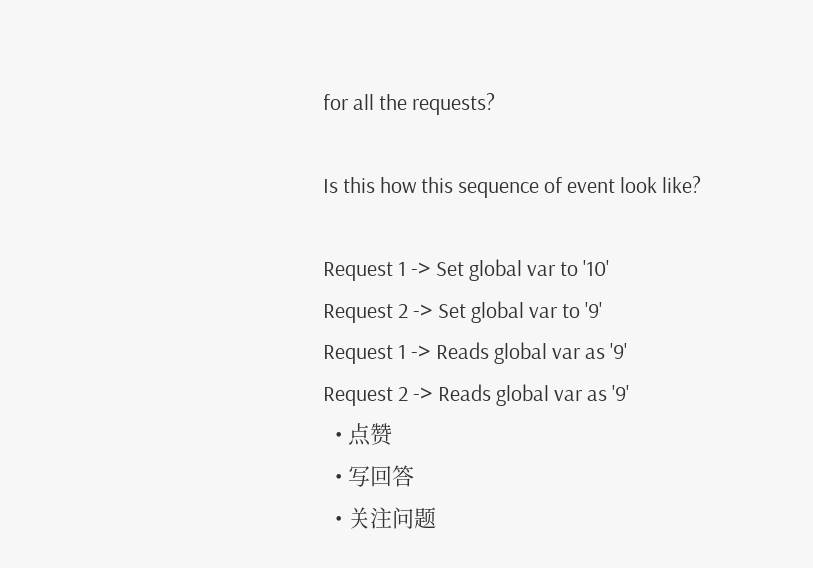for all the requests?

Is this how this sequence of event look like?

Request 1 -> Set global var to '10'
Request 2 -> Set global var to '9'
Request 1 -> Reads global var as '9'
Request 2 -> Reads global var as '9'
  • 点赞
  • 写回答
  • 关注问题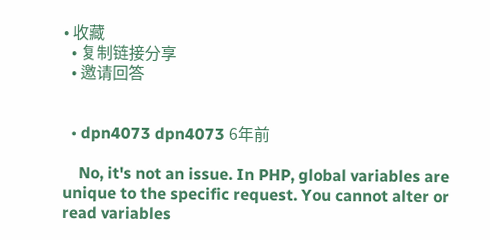• 收藏
  • 复制链接分享
  • 邀请回答


  • dpn4073 dpn4073 6年前

    No, it's not an issue. In PHP, global variables are unique to the specific request. You cannot alter or read variables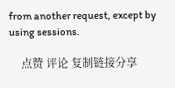from another request, except by using sessions.

    点赞 评论 复制链接分享